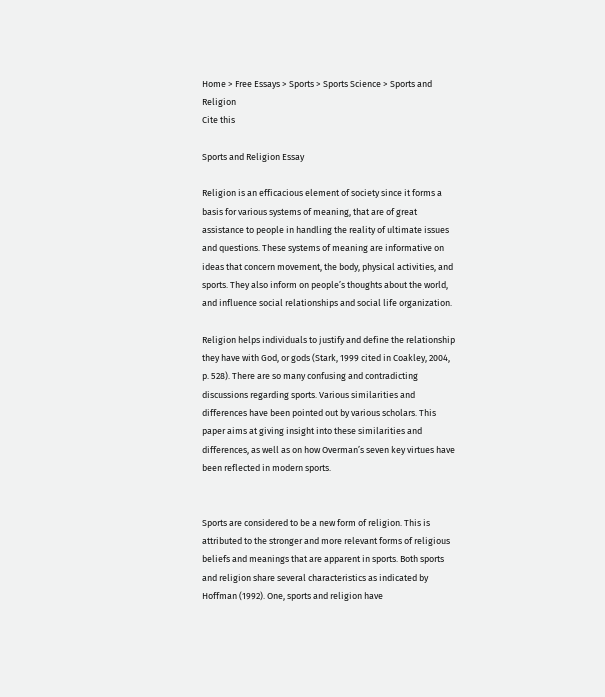Home > Free Essays > Sports > Sports Science > Sports and Religion
Cite this

Sports and Religion Essay

Religion is an efficacious element of society since it forms a basis for various systems of meaning, that are of great assistance to people in handling the reality of ultimate issues and questions. These systems of meaning are informative on ideas that concern movement, the body, physical activities, and sports. They also inform on people’s thoughts about the world, and influence social relationships and social life organization.

Religion helps individuals to justify and define the relationship they have with God, or gods (Stark, 1999 cited in Coakley, 2004, p. 528). There are so many confusing and contradicting discussions regarding sports. Various similarities and differences have been pointed out by various scholars. This paper aims at giving insight into these similarities and differences, as well as on how Overman’s seven key virtues have been reflected in modern sports.


Sports are considered to be a new form of religion. This is attributed to the stronger and more relevant forms of religious beliefs and meanings that are apparent in sports. Both sports and religion share several characteristics as indicated by Hoffman (1992). One, sports and religion have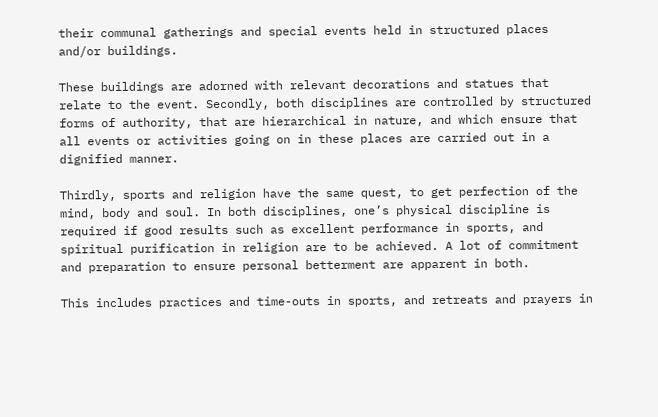their communal gatherings and special events held in structured places and/or buildings.

These buildings are adorned with relevant decorations and statues that relate to the event. Secondly, both disciplines are controlled by structured forms of authority, that are hierarchical in nature, and which ensure that all events or activities going on in these places are carried out in a dignified manner.

Thirdly, sports and religion have the same quest, to get perfection of the mind, body and soul. In both disciplines, one’s physical discipline is required if good results such as excellent performance in sports, and spiritual purification in religion are to be achieved. A lot of commitment and preparation to ensure personal betterment are apparent in both.

This includes practices and time-outs in sports, and retreats and prayers in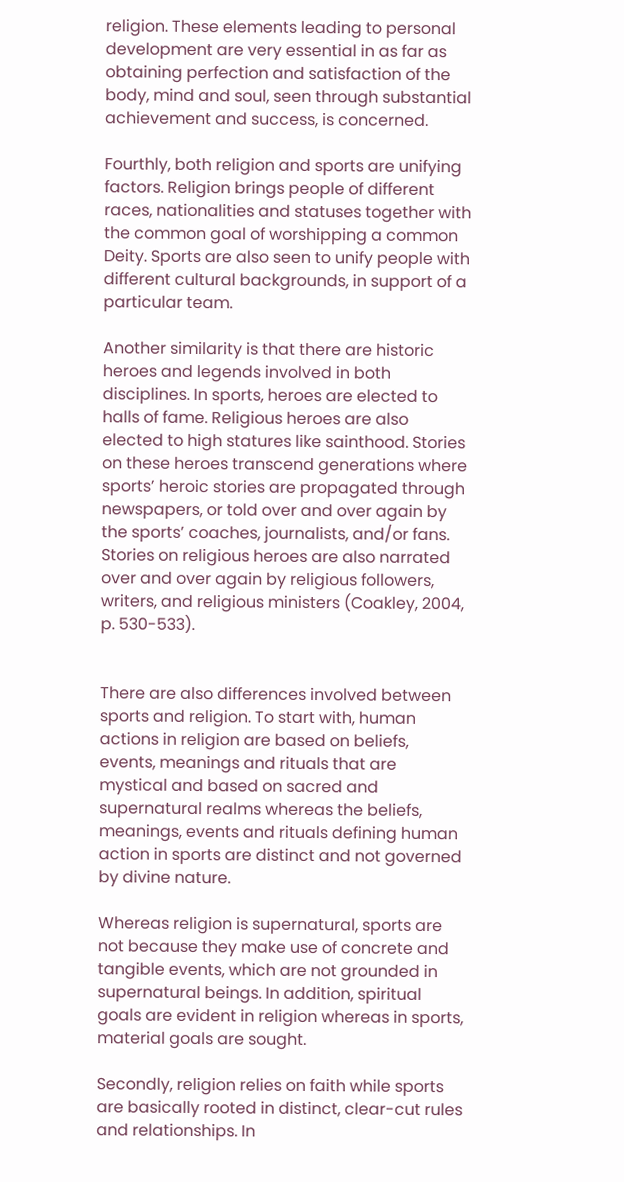religion. These elements leading to personal development are very essential in as far as obtaining perfection and satisfaction of the body, mind and soul, seen through substantial achievement and success, is concerned.

Fourthly, both religion and sports are unifying factors. Religion brings people of different races, nationalities and statuses together with the common goal of worshipping a common Deity. Sports are also seen to unify people with different cultural backgrounds, in support of a particular team.

Another similarity is that there are historic heroes and legends involved in both disciplines. In sports, heroes are elected to halls of fame. Religious heroes are also elected to high statures like sainthood. Stories on these heroes transcend generations where sports’ heroic stories are propagated through newspapers, or told over and over again by the sports’ coaches, journalists, and/or fans. Stories on religious heroes are also narrated over and over again by religious followers, writers, and religious ministers (Coakley, 2004, p. 530-533).


There are also differences involved between sports and religion. To start with, human actions in religion are based on beliefs, events, meanings and rituals that are mystical and based on sacred and supernatural realms whereas the beliefs, meanings, events and rituals defining human action in sports are distinct and not governed by divine nature.

Whereas religion is supernatural, sports are not because they make use of concrete and tangible events, which are not grounded in supernatural beings. In addition, spiritual goals are evident in religion whereas in sports, material goals are sought.

Secondly, religion relies on faith while sports are basically rooted in distinct, clear-cut rules and relationships. In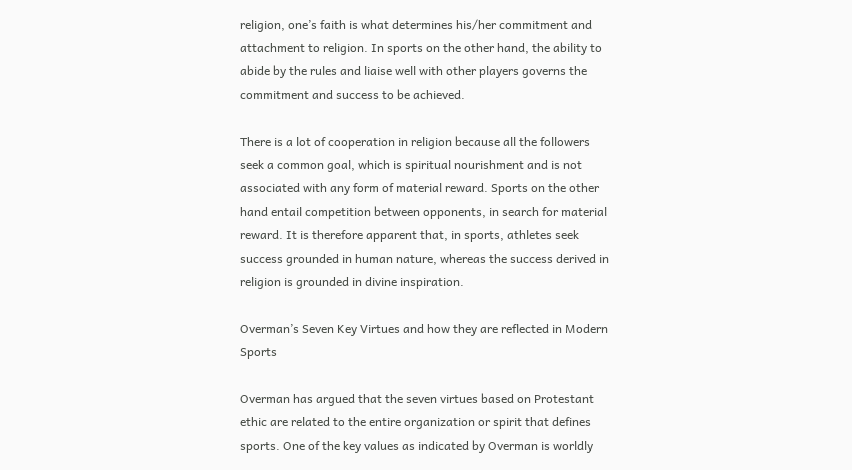religion, one’s faith is what determines his/her commitment and attachment to religion. In sports on the other hand, the ability to abide by the rules and liaise well with other players governs the commitment and success to be achieved.

There is a lot of cooperation in religion because all the followers seek a common goal, which is spiritual nourishment and is not associated with any form of material reward. Sports on the other hand entail competition between opponents, in search for material reward. It is therefore apparent that, in sports, athletes seek success grounded in human nature, whereas the success derived in religion is grounded in divine inspiration.

Overman’s Seven Key Virtues and how they are reflected in Modern Sports

Overman has argued that the seven virtues based on Protestant ethic are related to the entire organization or spirit that defines sports. One of the key values as indicated by Overman is worldly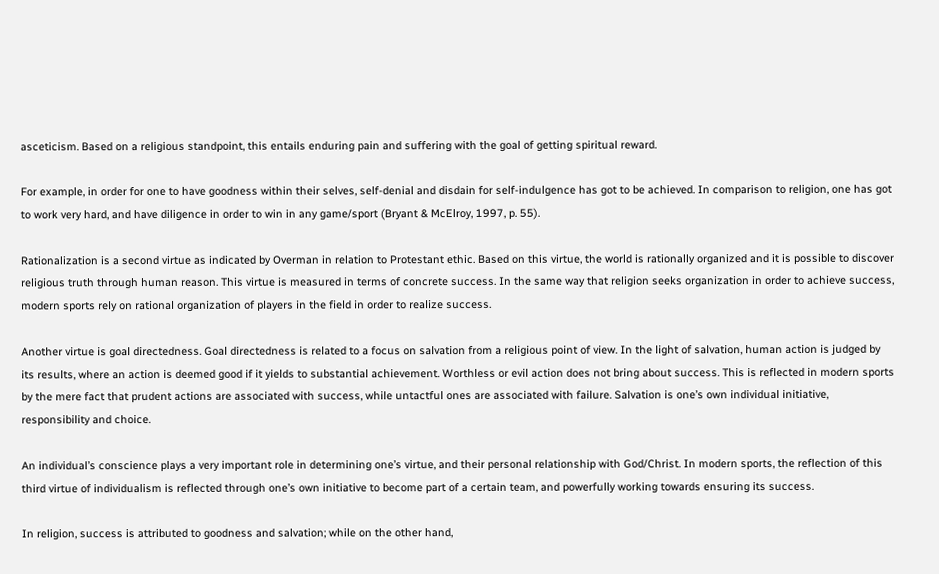asceticism. Based on a religious standpoint, this entails enduring pain and suffering with the goal of getting spiritual reward.

For example, in order for one to have goodness within their selves, self-denial and disdain for self-indulgence has got to be achieved. In comparison to religion, one has got to work very hard, and have diligence in order to win in any game/sport (Bryant & McElroy, 1997, p. 55).

Rationalization is a second virtue as indicated by Overman in relation to Protestant ethic. Based on this virtue, the world is rationally organized and it is possible to discover religious truth through human reason. This virtue is measured in terms of concrete success. In the same way that religion seeks organization in order to achieve success, modern sports rely on rational organization of players in the field in order to realize success.

Another virtue is goal directedness. Goal directedness is related to a focus on salvation from a religious point of view. In the light of salvation, human action is judged by its results, where an action is deemed good if it yields to substantial achievement. Worthless or evil action does not bring about success. This is reflected in modern sports by the mere fact that prudent actions are associated with success, while untactful ones are associated with failure. Salvation is one’s own individual initiative, responsibility and choice.

An individual’s conscience plays a very important role in determining one’s virtue, and their personal relationship with God/Christ. In modern sports, the reflection of this third virtue of individualism is reflected through one’s own initiative to become part of a certain team, and powerfully working towards ensuring its success.

In religion, success is attributed to goodness and salvation; while on the other hand,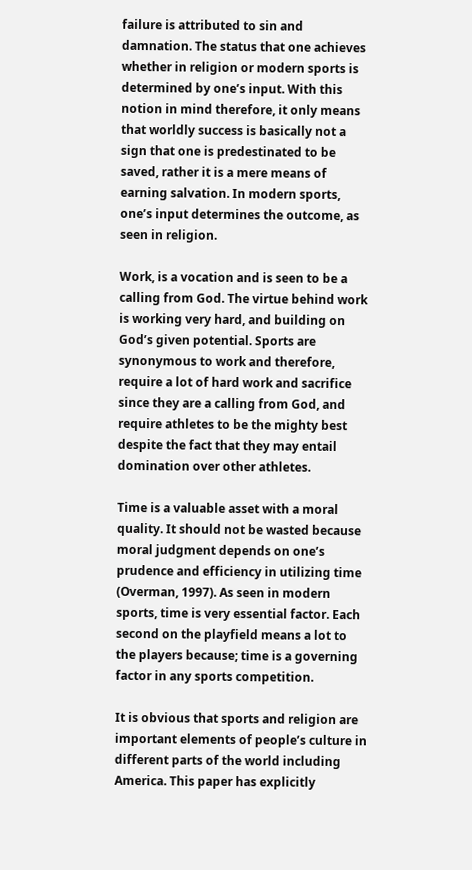failure is attributed to sin and damnation. The status that one achieves whether in religion or modern sports is determined by one’s input. With this notion in mind therefore, it only means that worldly success is basically not a sign that one is predestinated to be saved, rather it is a mere means of earning salvation. In modern sports, one’s input determines the outcome, as seen in religion.

Work, is a vocation and is seen to be a calling from God. The virtue behind work is working very hard, and building on God’s given potential. Sports are synonymous to work and therefore, require a lot of hard work and sacrifice since they are a calling from God, and require athletes to be the mighty best despite the fact that they may entail domination over other athletes.

Time is a valuable asset with a moral quality. It should not be wasted because moral judgment depends on one’s prudence and efficiency in utilizing time (Overman, 1997). As seen in modern sports, time is very essential factor. Each second on the playfield means a lot to the players because; time is a governing factor in any sports competition.

It is obvious that sports and religion are important elements of people’s culture in different parts of the world including America. This paper has explicitly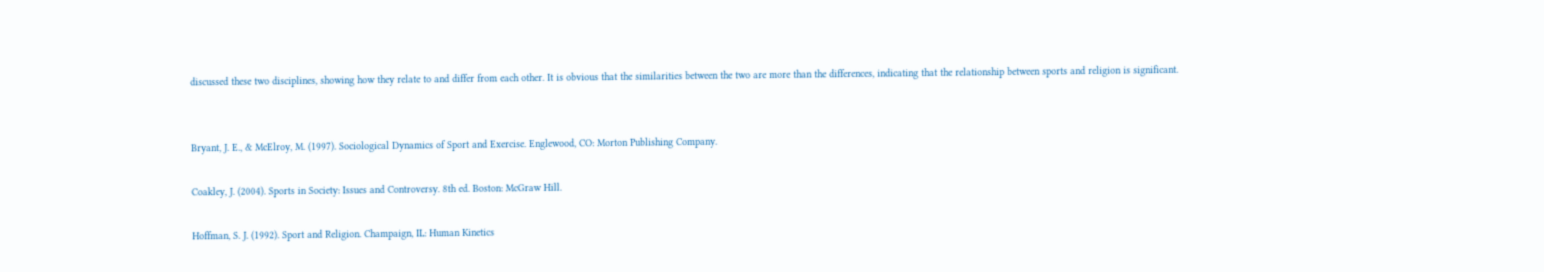discussed these two disciplines, showing how they relate to and differ from each other. It is obvious that the similarities between the two are more than the differences, indicating that the relationship between sports and religion is significant.


Bryant, J. E., & McElroy, M. (1997). Sociological Dynamics of Sport and Exercise. Englewood, CO: Morton Publishing Company.

Coakley, J. (2004). Sports in Society: Issues and Controversy. 8th ed. Boston: McGraw Hill.

Hoffman, S. J. (1992). Sport and Religion. Champaign, IL: Human Kinetics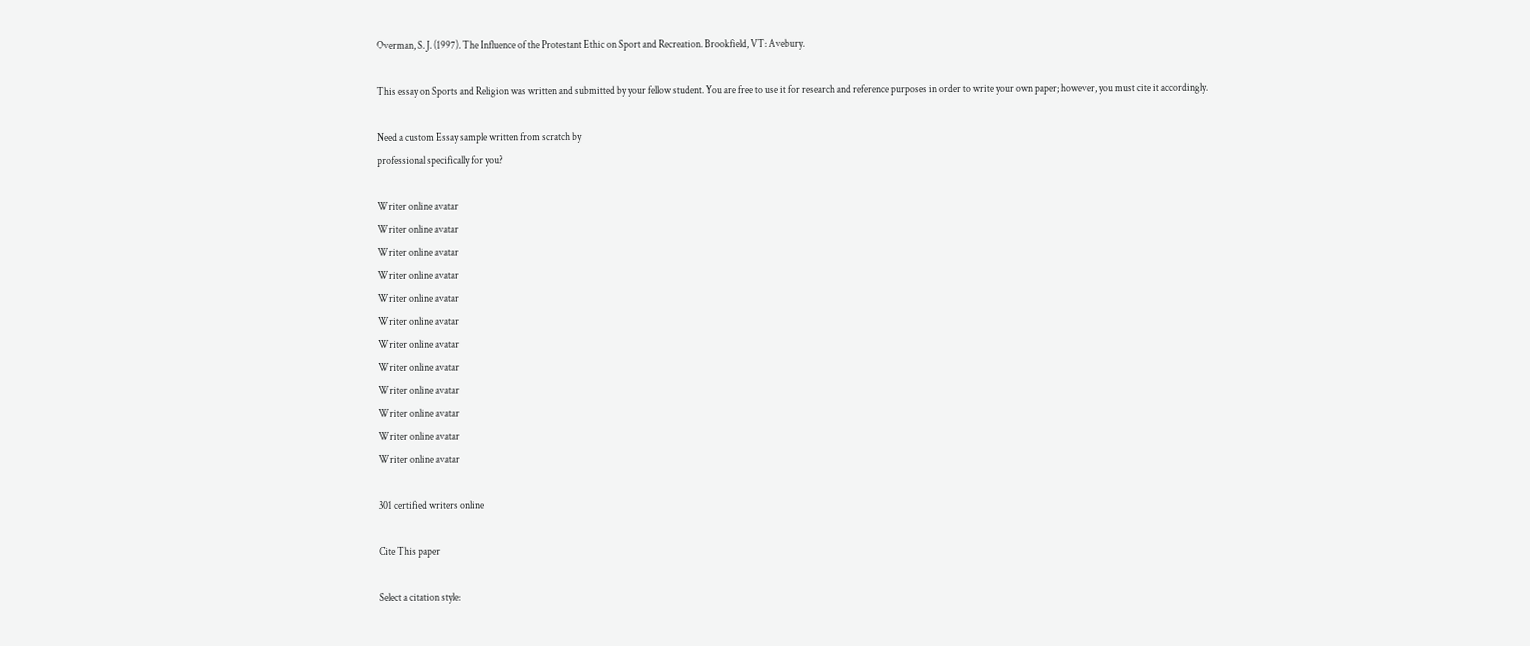Overman, S. J. (1997). The Influence of the Protestant Ethic on Sport and Recreation. Brookfield, VT: Avebury.

This essay on Sports and Religion was written and submitted by your fellow student. You are free to use it for research and reference purposes in order to write your own paper; however, you must cite it accordingly.

Need a custom Essay sample written from scratch by
professional specifically for you?

Writer online avatar
Writer online avatar
Writer online avatar
Writer online avatar
Writer online avatar
Writer online avatar
Writer online avatar
Writer online avatar
Writer online avatar
Writer online avatar
Writer online avatar
Writer online avatar

301 certified writers online

Cite This paper

Select a citation style: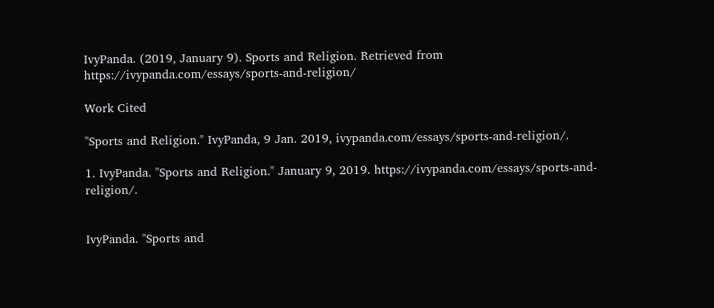IvyPanda. (2019, January 9). Sports and Religion. Retrieved from https://ivypanda.com/essays/sports-and-religion/

Work Cited

"Sports and Religion." IvyPanda, 9 Jan. 2019, ivypanda.com/essays/sports-and-religion/.

1. IvyPanda. "Sports and Religion." January 9, 2019. https://ivypanda.com/essays/sports-and-religion/.


IvyPanda. "Sports and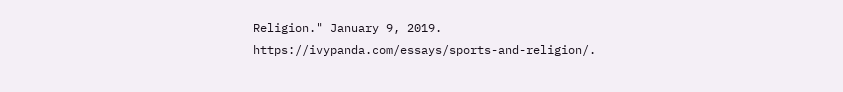Religion." January 9, 2019. https://ivypanda.com/essays/sports-and-religion/.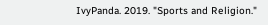IvyPanda. 2019. "Sports and Religion."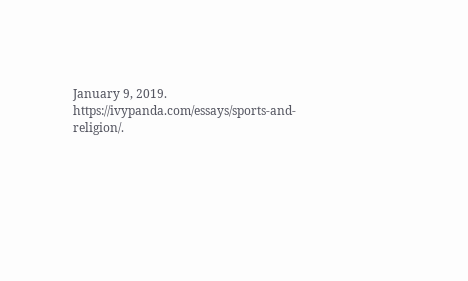January 9, 2019. https://ivypanda.com/essays/sports-and-religion/.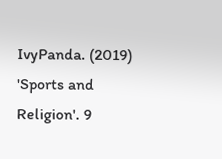IvyPanda. (2019) 'Sports and Religion'. 9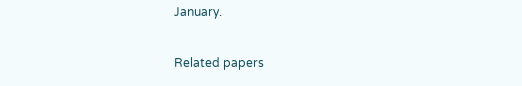January.

Related papers